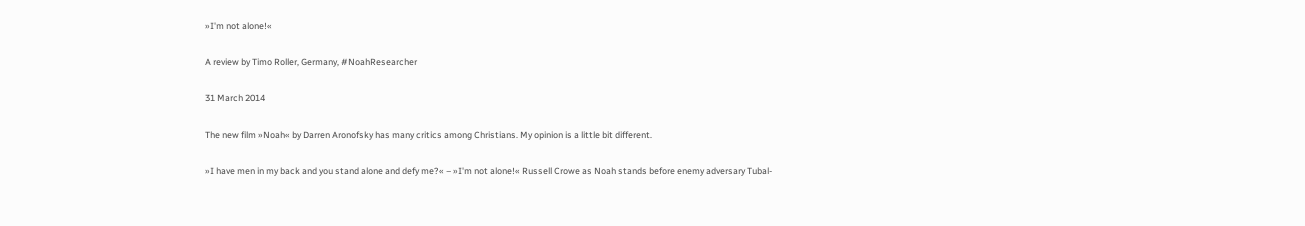»I'm not alone!«

A review by Timo Roller, Germany, #NoahResearcher

31 March 2014

The new film »Noah« by Darren Aronofsky has many critics among Christians. My opinion is a little bit different.

»I have men in my back and you stand alone and defy me?« – »I'm not alone!« Russell Crowe as Noah stands before enemy adversary Tubal-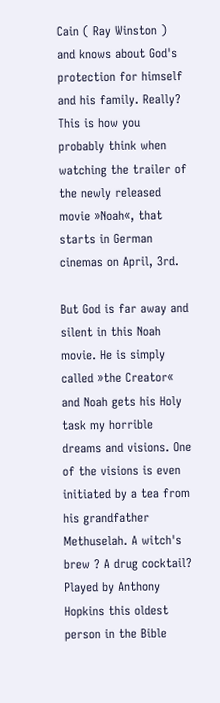Cain ( Ray Winston ) and knows about God's protection for himself and his family. Really? This is how you probably think when watching the trailer of the newly released movie »Noah«, that starts in German cinemas on April, 3rd.

But God is far away and silent in this Noah movie. He is simply called »the Creator« and Noah gets his Holy task my horrible dreams and visions. One of the visions is even initiated by a tea from his grandfather Methuselah. A witch's brew ? A drug cocktail? Played by Anthony Hopkins this oldest person in the Bible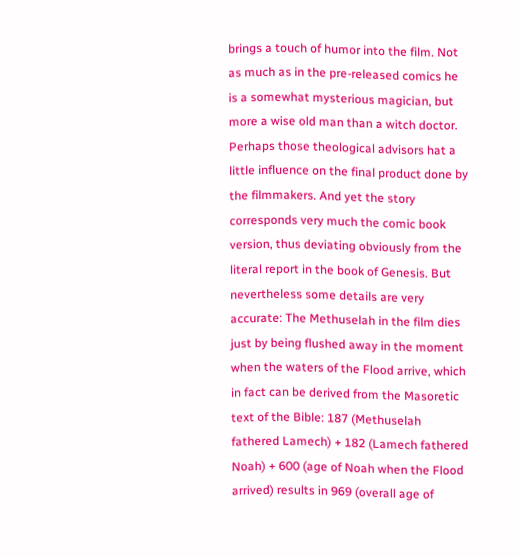brings a touch of humor into the film. Not as much as in the pre-released comics he is a somewhat mysterious magician, but more a wise old man than a witch doctor. Perhaps those theological advisors hat a little influence on the final product done by the filmmakers. And yet the story corresponds very much the comic book version, thus deviating obviously from the literal report in the book of Genesis. But nevertheless some details are very accurate: The Methuselah in the film dies just by being flushed away in the moment when the waters of the Flood arrive, which in fact can be derived from the Masoretic text of the Bible: 187 (Methuselah fathered Lamech) + 182 (Lamech fathered Noah) + 600 (age of Noah when the Flood arrived) results in 969 (overall age of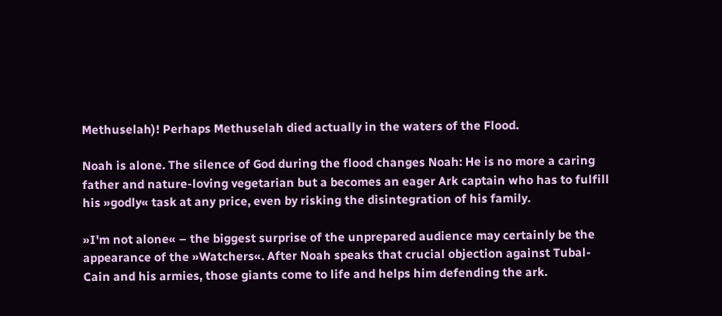Methuselah)! Perhaps Methuselah died actually in the waters of the Flood.

Noah is alone. The silence of God during the flood changes Noah: He is no more a caring father and nature-loving vegetarian but a becomes an eager Ark captain who has to fulfill his »godly« task at any price, even by risking the disintegration of his family.

»I'm not alone« – the biggest surprise of the unprepared audience may certainly be the appearance of the »Watchers«. After Noah speaks that crucial objection against Tubal-Cain and his armies, those giants come to life and helps him defending the ark.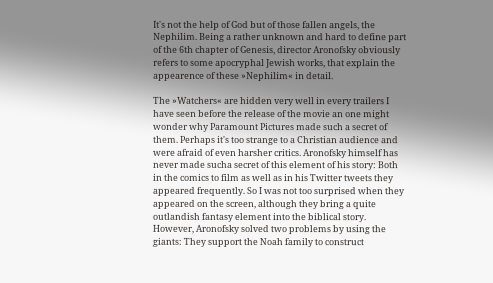It's not the help of God but of those fallen angels, the Nephilim. Being a rather unknown and hard to define part of the 6th chapter of Genesis, director Aronofsky obviously refers to some apocryphal Jewish works, that explain the appearence of these »Nephilim« in detail.

The »Watchers« are hidden very well in every trailers I have seen before the release of the movie an one might wonder why Paramount Pictures made such a secret of them. Perhaps it's too strange to a Christian audience and were afraid of even harsher critics. Aronofsky himself has never made sucha secret of this element of his story: Both in the comics to film as well as in his Twitter tweets they appeared frequently. So I was not too surprised when they appeared on the screen, although they bring a quite outlandish fantasy element into the biblical story. However, Aronofsky solved two problems by using the giants: They support the Noah family to construct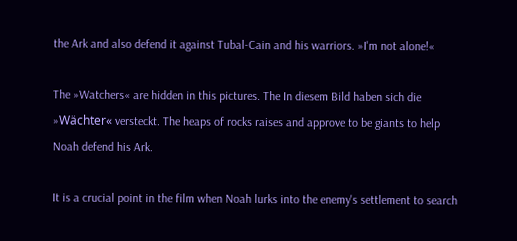the Ark and also defend it against Tubal-Cain and his warriors. »I'm not alone!«

The »Watchers« are hidden in this pictures. The In diesem Bild haben sich die »Wächter« versteckt. The heaps of rocks raises and approve to be giants to help Noah defend his Ark.

It is a crucial point in the film when Noah lurks into the enemy's settlement to search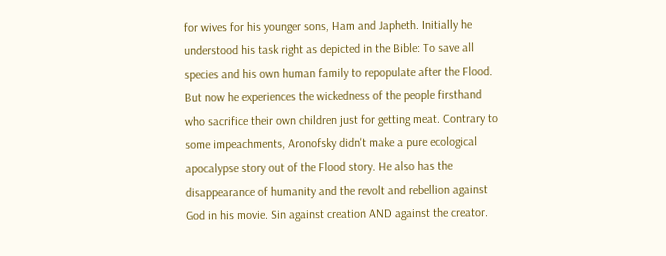for wives for his younger sons, Ham and Japheth. Initially he understood his task right as depicted in the Bible: To save all species and his own human family to repopulate after the Flood. But now he experiences the wickedness of the people firsthand who sacrifice their own children just for getting meat. Contrary to some impeachments, Aronofsky didn't make a pure ecological apocalypse story out of the Flood story. He also has the disappearance of humanity and the revolt and rebellion against God in his movie. Sin against creation AND against the creator.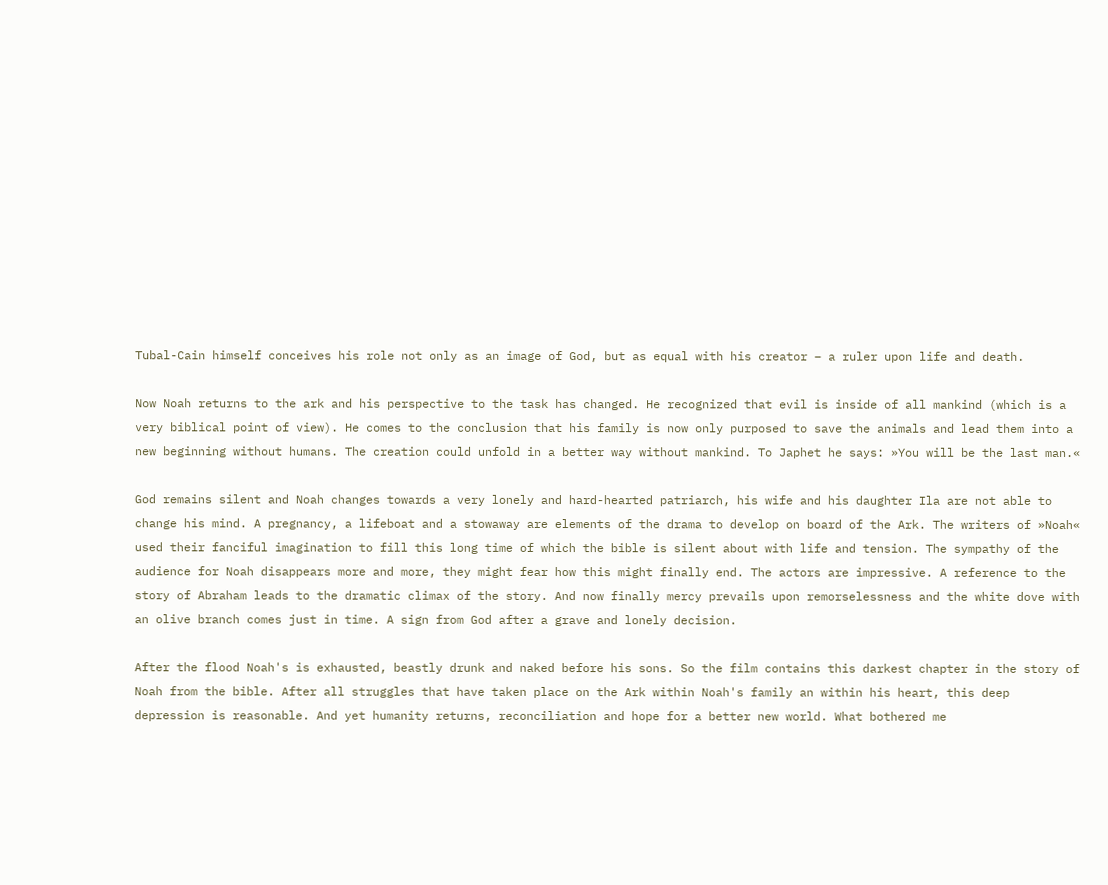Tubal-Cain himself conceives his role not only as an image of God, but as equal with his creator – a ruler upon life and death.

Now Noah returns to the ark and his perspective to the task has changed. He recognized that evil is inside of all mankind (which is a very biblical point of view). He comes to the conclusion that his family is now only purposed to save the animals and lead them into a new beginning without humans. The creation could unfold in a better way without mankind. To Japhet he says: »You will be the last man.«

God remains silent and Noah changes towards a very lonely and hard-hearted patriarch, his wife and his daughter Ila are not able to change his mind. A pregnancy, a lifeboat and a stowaway are elements of the drama to develop on board of the Ark. The writers of »Noah« used their fanciful imagination to fill this long time of which the bible is silent about with life and tension. The sympathy of the audience for Noah disappears more and more, they might fear how this might finally end. The actors are impressive. A reference to the story of Abraham leads to the dramatic climax of the story. And now finally mercy prevails upon remorselessness and the white dove with an olive branch comes just in time. A sign from God after a grave and lonely decision.

After the flood Noah's is exhausted, beastly drunk and naked before his sons. So the film contains this darkest chapter in the story of Noah from the bible. After all struggles that have taken place on the Ark within Noah's family an within his heart, this deep depression is reasonable. And yet humanity returns, reconciliation and hope for a better new world. What bothered me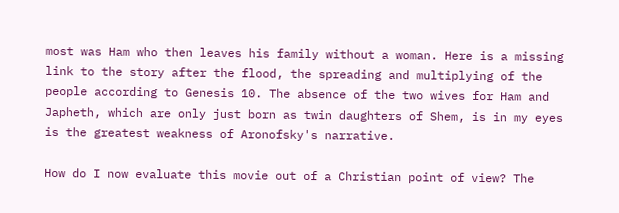most was Ham who then leaves his family without a woman. Here is a missing link to the story after the flood, the spreading and multiplying of the people according to Genesis 10. The absence of the two wives for Ham and Japheth, which are only just born as twin daughters of Shem, is in my eyes is the greatest weakness of Aronofsky's narrative.

How do I now evaluate this movie out of a Christian point of view? The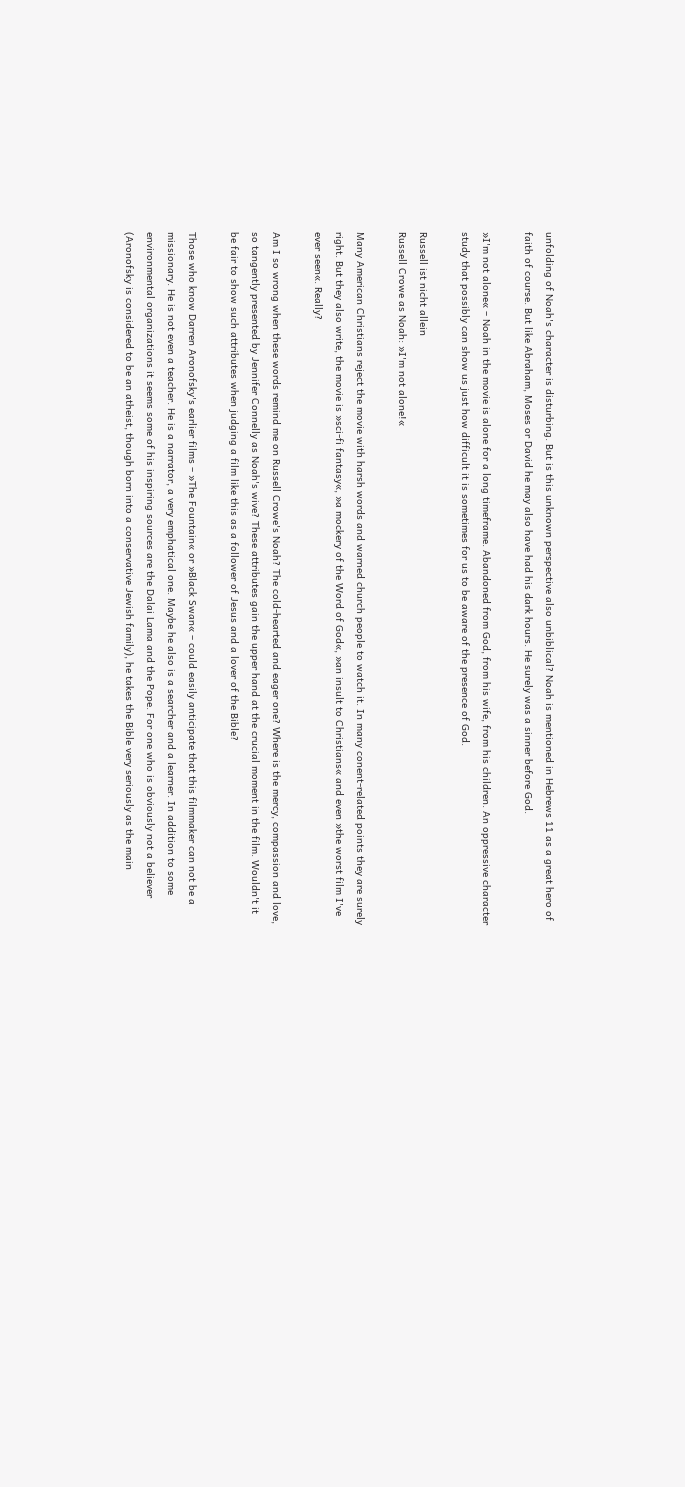unfolding of Noah's character is disturbing. But is this unknown perspective also unbiblical? Noah is mentioned in Hebrews 11 as a great hero of faith of course. But like Abraham, Moses or David he may also have had his dark hours. He surely was a sinner before God.

»I'm not alone« – Noah in the movie is alone for a long timeframe. Abandoned from God, from his wife, from his children. An oppressive character study that possibly can show us just how difficult it is sometimes for us to be aware of the presence of God.

Russell ist nicht allein
Russell Crowe as Noah: »I'm not alone!«

Many American Christians reject the movie with harsh words and warned church people to watch it. In many conent-related points they are surely right. But they also write, the movie is »sci-fi fantasy«, »a mockery of the Word of God«, »an insult to Christians« and even »the worst film I've ever seen«. Really?

Am I so wrong when these words remind me on Russell Crowe's Noah? The cold-hearted and eager one? Where is the mercy, compassion and love, so tangently presented by Jennifer Connelly as Noah's wive? These attributes gain the upper hand at the crucial moment in the film. Wouldn't it be fair to show such attributes when judging a film like this as a follower of Jesus and a lover of the Bible?

Those who know Darren Aronofsky's earlier films – »The Fountain« or »Black Swan« – could easily anticipate that this filmmaker can not be a missionary. He is not even a teacher. He is a narrator, a very emphatical one. Maybe he also is a searcher and a learner. In addition to some environmental organizations it seems some of his inspiring sources are the Dalai Lama and the Pope. For one who is obviously not a believer (Aronofsky is considered to be an atheist, though born into a conservative Jewish family), he takes the Bible very seriously as the main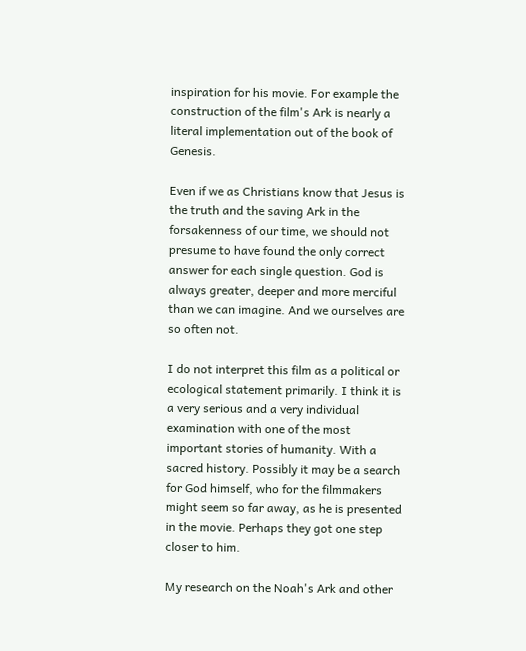inspiration for his movie. For example the construction of the film's Ark is nearly a literal implementation out of the book of Genesis.

Even if we as Christians know that Jesus is the truth and the saving Ark in the forsakenness of our time, we should not presume to have found the only correct answer for each single question. God is always greater, deeper and more merciful than we can imagine. And we ourselves are so often not.

I do not interpret this film as a political or ecological statement primarily. I think it is a very serious and a very individual examination with one of the most important stories of humanity. With a sacred history. Possibly it may be a search for God himself, who for the filmmakers might seem so far away, as he is presented in the movie. Perhaps they got one step closer to him.

My research on the Noah's Ark and other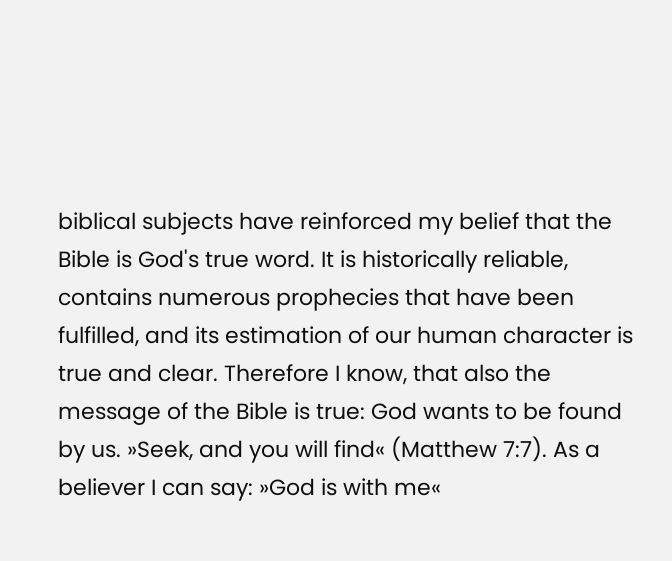biblical subjects have reinforced my belief that the Bible is God's true word. It is historically reliable, contains numerous prophecies that have been fulfilled, and its estimation of our human character is true and clear. Therefore I know, that also the message of the Bible is true: God wants to be found by us. »Seek, and you will find« (Matthew 7:7). As a believer I can say: »God is with me«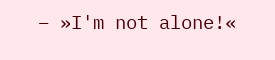– »I'm not alone!«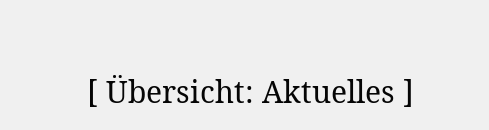[ Übersicht: Aktuelles ]